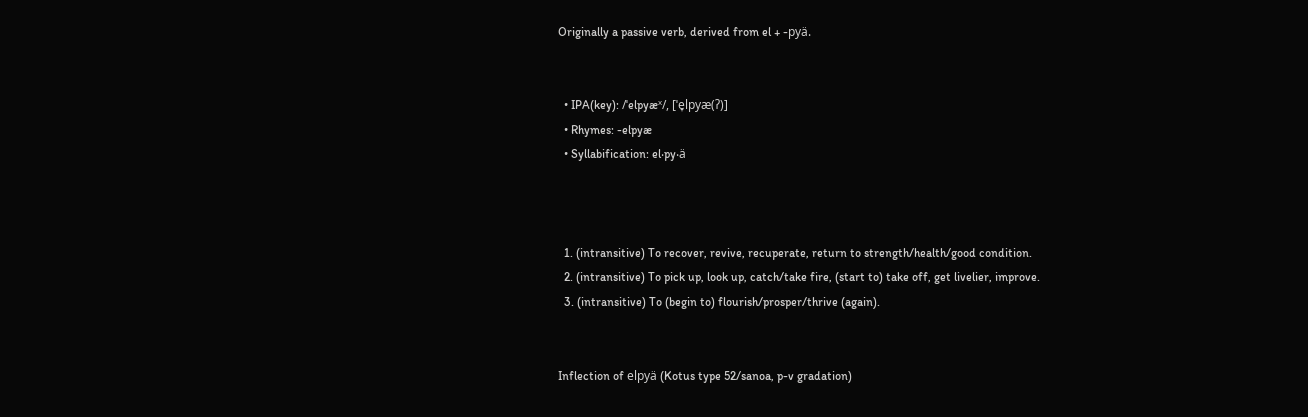Originally a passive verb, derived from el + -pyä.


  • IPA(key): /ˈelpyæˣ/, [ˈe̞lpyæ(ʔ)]
  • Rhymes: -elpyæ
  • Syllabification: el‧py‧ä



  1. (intransitive) To recover, revive, recuperate, return to strength/health/good condition.
  2. (intransitive) To pick up, look up, catch/take fire, (start to) take off, get livelier, improve.
  3. (intransitive) To (begin to) flourish/prosper/thrive (again).


Inflection of elpyä (Kotus type 52/sanoa, p-v gradation)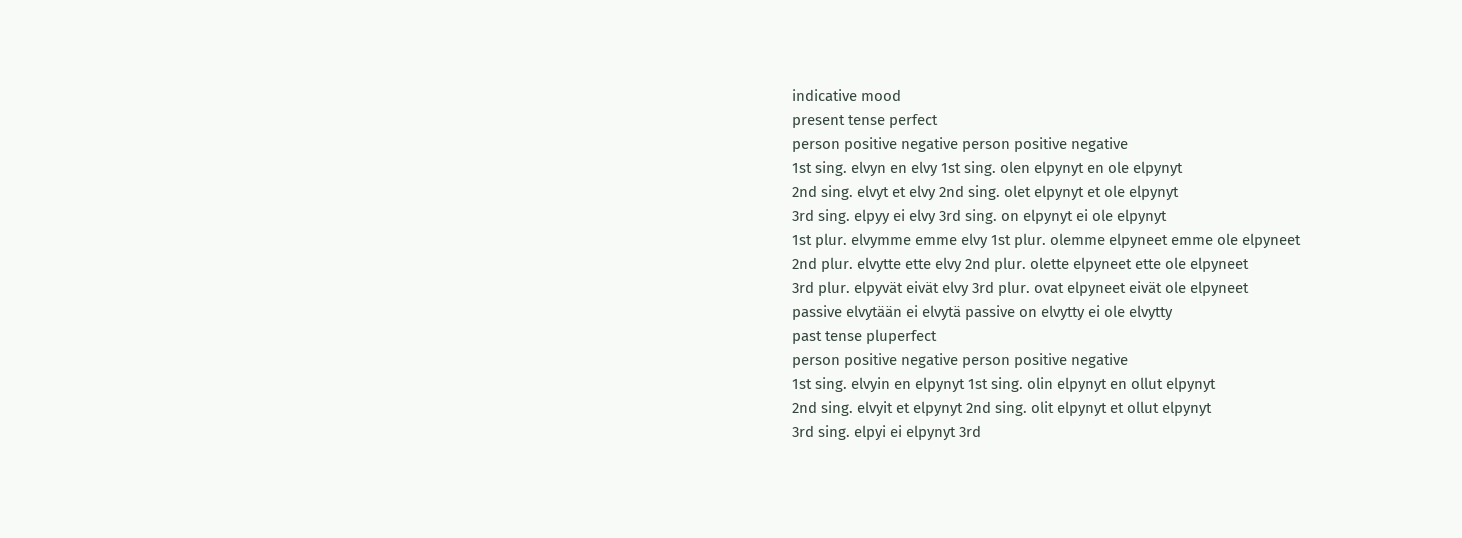indicative mood
present tense perfect
person positive negative person positive negative
1st sing. elvyn en elvy 1st sing. olen elpynyt en ole elpynyt
2nd sing. elvyt et elvy 2nd sing. olet elpynyt et ole elpynyt
3rd sing. elpyy ei elvy 3rd sing. on elpynyt ei ole elpynyt
1st plur. elvymme emme elvy 1st plur. olemme elpyneet emme ole elpyneet
2nd plur. elvytte ette elvy 2nd plur. olette elpyneet ette ole elpyneet
3rd plur. elpyvät eivät elvy 3rd plur. ovat elpyneet eivät ole elpyneet
passive elvytään ei elvytä passive on elvytty ei ole elvytty
past tense pluperfect
person positive negative person positive negative
1st sing. elvyin en elpynyt 1st sing. olin elpynyt en ollut elpynyt
2nd sing. elvyit et elpynyt 2nd sing. olit elpynyt et ollut elpynyt
3rd sing. elpyi ei elpynyt 3rd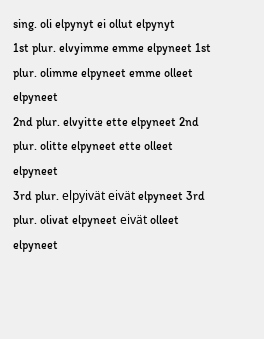sing. oli elpynyt ei ollut elpynyt
1st plur. elvyimme emme elpyneet 1st plur. olimme elpyneet emme olleet elpyneet
2nd plur. elvyitte ette elpyneet 2nd plur. olitte elpyneet ette olleet elpyneet
3rd plur. elpyivät eivät elpyneet 3rd plur. olivat elpyneet eivät olleet elpyneet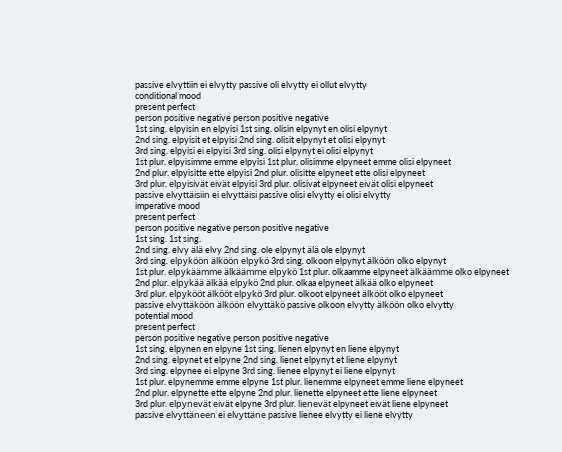passive elvyttiin ei elvytty passive oli elvytty ei ollut elvytty
conditional mood
present perfect
person positive negative person positive negative
1st sing. elpyisin en elpyisi 1st sing. olisin elpynyt en olisi elpynyt
2nd sing. elpyisit et elpyisi 2nd sing. olisit elpynyt et olisi elpynyt
3rd sing. elpyisi ei elpyisi 3rd sing. olisi elpynyt ei olisi elpynyt
1st plur. elpyisimme emme elpyisi 1st plur. olisimme elpyneet emme olisi elpyneet
2nd plur. elpyisitte ette elpyisi 2nd plur. olisitte elpyneet ette olisi elpyneet
3rd plur. elpyisivät eivät elpyisi 3rd plur. olisivat elpyneet eivät olisi elpyneet
passive elvyttäisiin ei elvyttäisi passive olisi elvytty ei olisi elvytty
imperative mood
present perfect
person positive negative person positive negative
1st sing. 1st sing.
2nd sing. elvy älä elvy 2nd sing. ole elpynyt älä ole elpynyt
3rd sing. elpyköön älköön elpykö 3rd sing. olkoon elpynyt älköön olko elpynyt
1st plur. elpykäämme älkäämme elpykö 1st plur. olkaamme elpyneet älkäämme olko elpyneet
2nd plur. elpykää älkää elpykö 2nd plur. olkaa elpyneet älkää olko elpyneet
3rd plur. elpykööt älkööt elpykö 3rd plur. olkoot elpyneet älkööt olko elpyneet
passive elvyttäköön älköön elvyttäkö passive olkoon elvytty älköön olko elvytty
potential mood
present perfect
person positive negative person positive negative
1st sing. elpynen en elpyne 1st sing. lienen elpynyt en liene elpynyt
2nd sing. elpynet et elpyne 2nd sing. lienet elpynyt et liene elpynyt
3rd sing. elpynee ei elpyne 3rd sing. lienee elpynyt ei liene elpynyt
1st plur. elpynemme emme elpyne 1st plur. lienemme elpyneet emme liene elpyneet
2nd plur. elpynette ette elpyne 2nd plur. lienette elpyneet ette liene elpyneet
3rd plur. elpynevät eivät elpyne 3rd plur. lienevät elpyneet eivät liene elpyneet
passive elvyttäneen ei elvyttäne passive lienee elvytty ei liene elvytty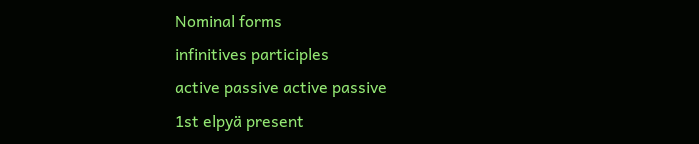Nominal forms
infinitives participles
active passive active passive
1st elpyä present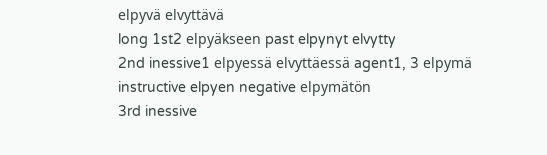elpyvä elvyttävä
long 1st2 elpyäkseen past elpynyt elvytty
2nd inessive1 elpyessä elvyttäessä agent1, 3 elpymä
instructive elpyen negative elpymätön
3rd inessive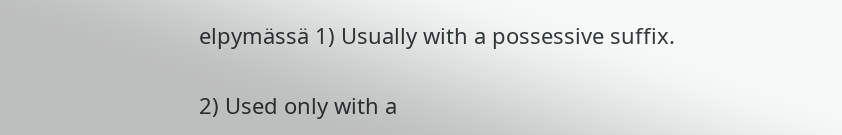elpymässä 1) Usually with a possessive suffix.

2) Used only with a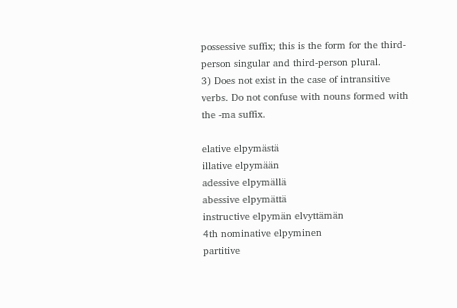possessive suffix; this is the form for the third-person singular and third-person plural.
3) Does not exist in the case of intransitive verbs. Do not confuse with nouns formed with the -ma suffix.

elative elpymästä
illative elpymään
adessive elpymällä
abessive elpymättä
instructive elpymän elvyttämän
4th nominative elpyminen
partitive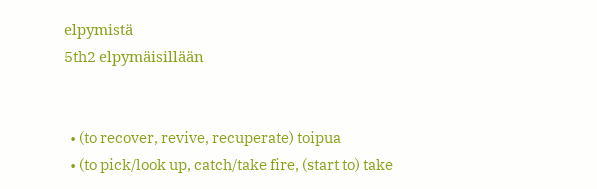elpymistä
5th2 elpymäisillään


  • (to recover, revive, recuperate) toipua
  • (to pick/look up, catch/take fire, (start to) take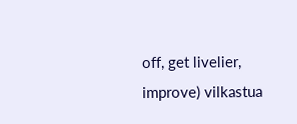off, get livelier, improve) vilkastua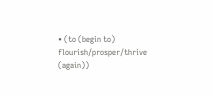• (to (begin to) flourish/prosper/thrive (again))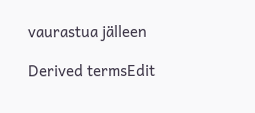vaurastua jälleen

Derived termsEdit